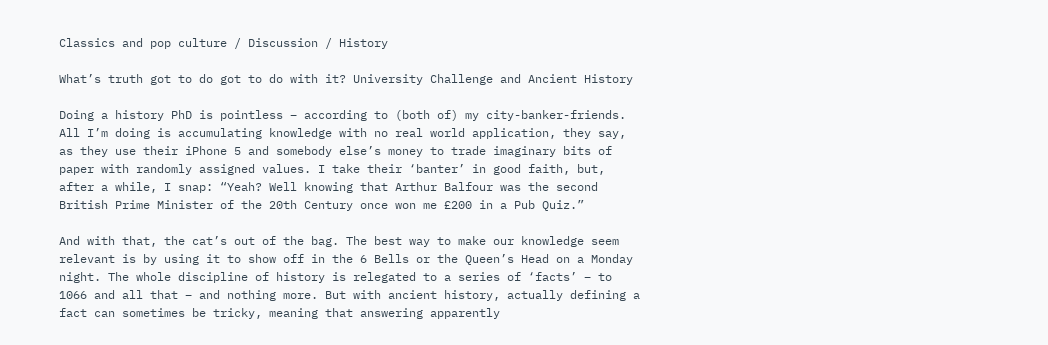Classics and pop culture / Discussion / History

What’s truth got to do got to do with it? University Challenge and Ancient History

Doing a history PhD is pointless – according to (both of) my city-banker-friends. All I’m doing is accumulating knowledge with no real world application, they say, as they use their iPhone 5 and somebody else’s money to trade imaginary bits of paper with randomly assigned values. I take their ‘banter’ in good faith, but, after a while, I snap: “Yeah? Well knowing that Arthur Balfour was the second British Prime Minister of the 20th Century once won me £200 in a Pub Quiz.”

And with that, the cat’s out of the bag. The best way to make our knowledge seem relevant is by using it to show off in the 6 Bells or the Queen’s Head on a Monday night. The whole discipline of history is relegated to a series of ‘facts’ – to 1066 and all that – and nothing more. But with ancient history, actually defining a fact can sometimes be tricky, meaning that answering apparently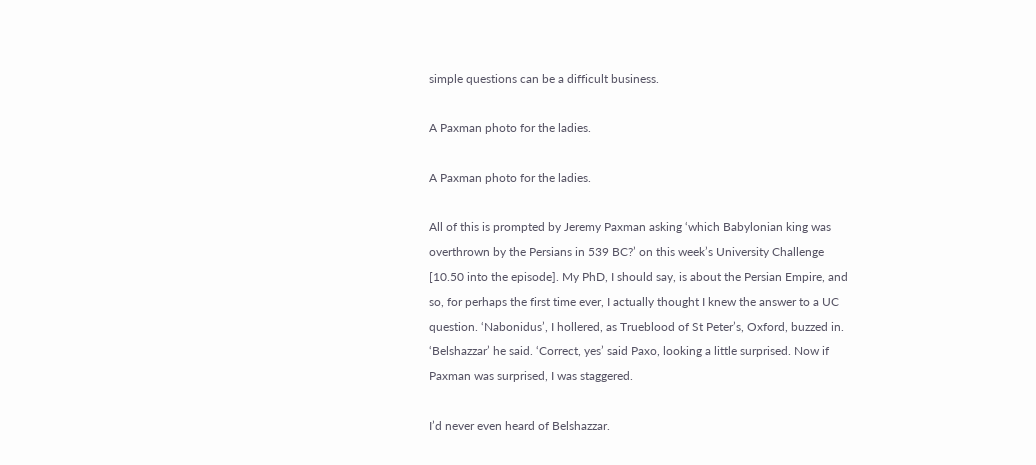simple questions can be a difficult business.

A Paxman photo for the ladies.

A Paxman photo for the ladies.

All of this is prompted by Jeremy Paxman asking ‘which Babylonian king was overthrown by the Persians in 539 BC?’ on this week’s University Challenge [10.50 into the episode]. My PhD, I should say, is about the Persian Empire, and so, for perhaps the first time ever, I actually thought I knew the answer to a UC question. ‘Nabonidus’, I hollered, as Trueblood of St Peter’s, Oxford, buzzed in. ‘Belshazzar’ he said. ‘Correct, yes’ said Paxo, looking a little surprised. Now if Paxman was surprised, I was staggered.

I’d never even heard of Belshazzar.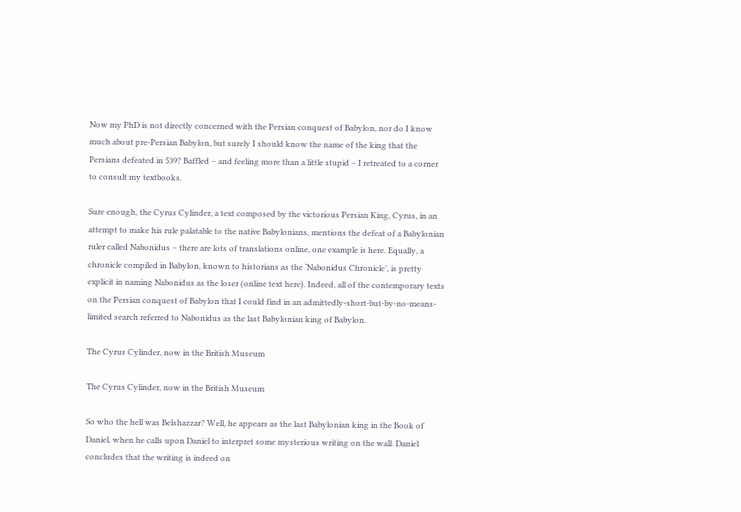Now my PhD is not directly concerned with the Persian conquest of Babylon, nor do I know much about pre-Persian Babylon, but surely I should know the name of the king that the Persians defeated in 539? Baffled – and feeling more than a little stupid – I retreated to a corner to consult my textbooks.

Sure enough, the Cyrus Cylinder, a text composed by the victorious Persian King, Cyrus, in an attempt to make his rule palatable to the native Babylonians, mentions the defeat of a Babylonian ruler called Nabonidus – there are lots of translations online, one example is here. Equally, a chronicle compiled in Babylon, known to historians as the ‘Nabonidus Chronicle’, is pretty explicit in naming Nabonidus as the loser (online text here). Indeed, all of the contemporary texts on the Persian conquest of Babylon that I could find in an admittedly-short-but-by-no-means-limited search referred to Nabonidus as the last Babylonian king of Babylon.

The Cyrus Cylinder, now in the British Museum

The Cyrus Cylinder, now in the British Museum

So who the hell was Belshazzar? Well, he appears as the last Babylonian king in the Book of Daniel, when he calls upon Daniel to interpret some mysterious writing on the wall. Daniel concludes that the writing is indeed on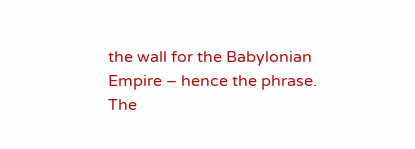the wall for the Babylonian Empire – hence the phrase. The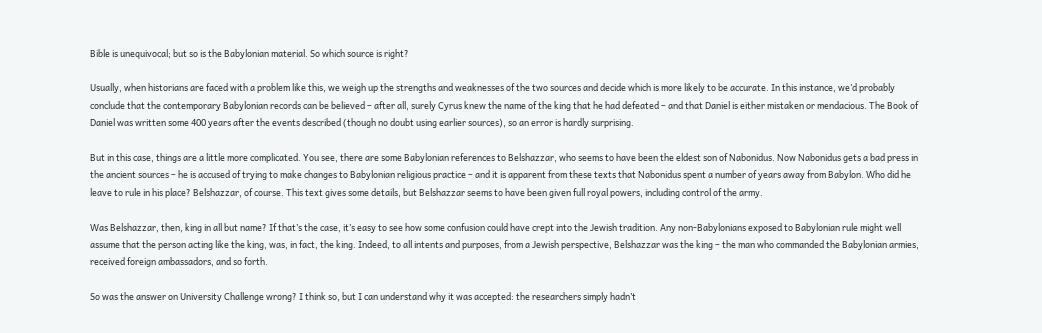Bible is unequivocal; but so is the Babylonian material. So which source is right?

Usually, when historians are faced with a problem like this, we weigh up the strengths and weaknesses of the two sources and decide which is more likely to be accurate. In this instance, we’d probably conclude that the contemporary Babylonian records can be believed – after all, surely Cyrus knew the name of the king that he had defeated – and that Daniel is either mistaken or mendacious. The Book of Daniel was written some 400 years after the events described (though no doubt using earlier sources), so an error is hardly surprising.

But in this case, things are a little more complicated. You see, there are some Babylonian references to Belshazzar, who seems to have been the eldest son of Nabonidus. Now Nabonidus gets a bad press in the ancient sources – he is accused of trying to make changes to Babylonian religious practice – and it is apparent from these texts that Nabonidus spent a number of years away from Babylon. Who did he leave to rule in his place? Belshazzar, of course. This text gives some details, but Belshazzar seems to have been given full royal powers, including control of the army.

Was Belshazzar, then, king in all but name? If that’s the case, it’s easy to see how some confusion could have crept into the Jewish tradition. Any non-Babylonians exposed to Babylonian rule might well assume that the person acting like the king, was, in fact, the king. Indeed, to all intents and purposes, from a Jewish perspective, Belshazzar was the king – the man who commanded the Babylonian armies, received foreign ambassadors, and so forth.

So was the answer on University Challenge wrong? I think so, but I can understand why it was accepted: the researchers simply hadn’t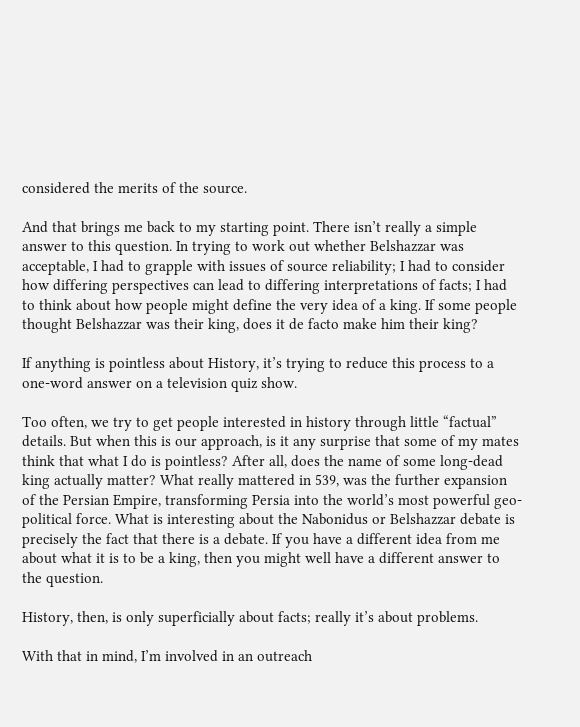considered the merits of the source.

And that brings me back to my starting point. There isn’t really a simple answer to this question. In trying to work out whether Belshazzar was acceptable, I had to grapple with issues of source reliability; I had to consider how differing perspectives can lead to differing interpretations of facts; I had to think about how people might define the very idea of a king. If some people thought Belshazzar was their king, does it de facto make him their king?

If anything is pointless about History, it’s trying to reduce this process to a one-word answer on a television quiz show.

Too often, we try to get people interested in history through little “factual” details. But when this is our approach, is it any surprise that some of my mates think that what I do is pointless? After all, does the name of some long-dead king actually matter? What really mattered in 539, was the further expansion of the Persian Empire, transforming Persia into the world’s most powerful geo-political force. What is interesting about the Nabonidus or Belshazzar debate is precisely the fact that there is a debate. If you have a different idea from me about what it is to be a king, then you might well have a different answer to the question.

History, then, is only superficially about facts; really it’s about problems.

With that in mind, I’m involved in an outreach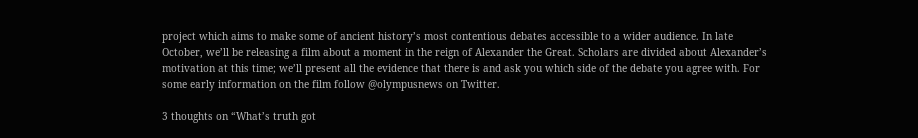project which aims to make some of ancient history’s most contentious debates accessible to a wider audience. In late October, we’ll be releasing a film about a moment in the reign of Alexander the Great. Scholars are divided about Alexander’s motivation at this time; we’ll present all the evidence that there is and ask you which side of the debate you agree with. For some early information on the film follow @olympusnews on Twitter.

3 thoughts on “What’s truth got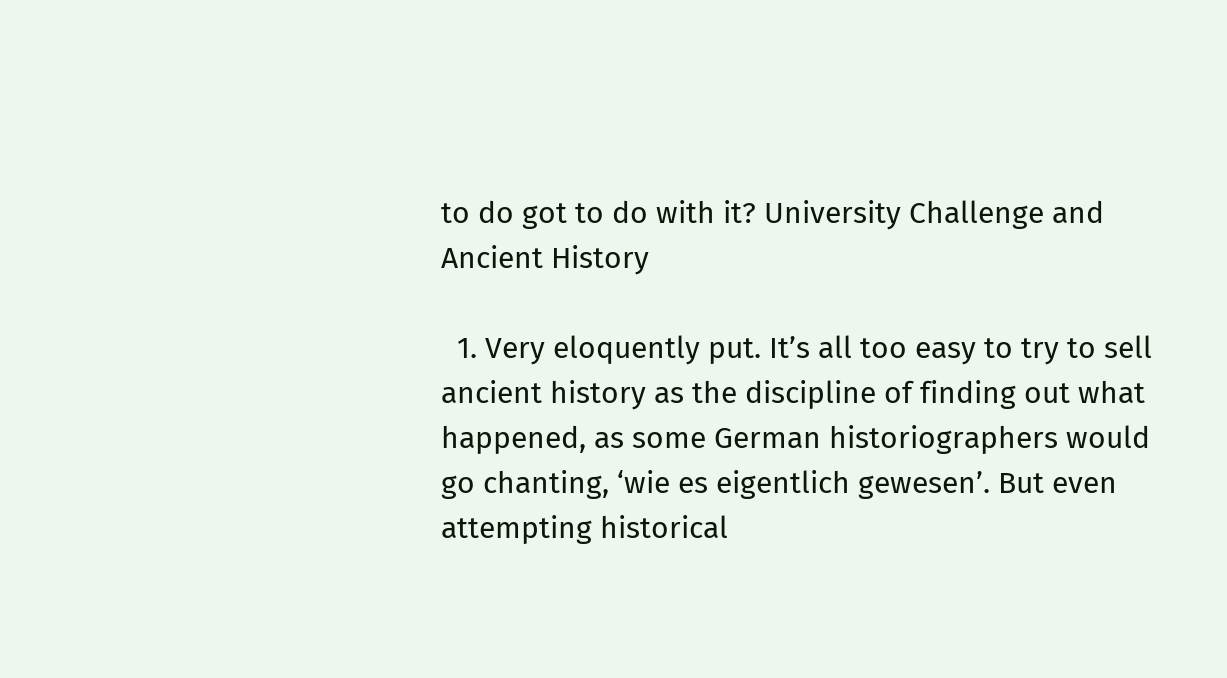to do got to do with it? University Challenge and Ancient History

  1. Very eloquently put. It’s all too easy to try to sell ancient history as the discipline of finding out what happened, as some German historiographers would go chanting, ‘wie es eigentlich gewesen’. But even attempting historical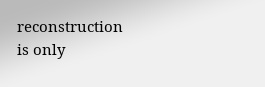reconstruction is only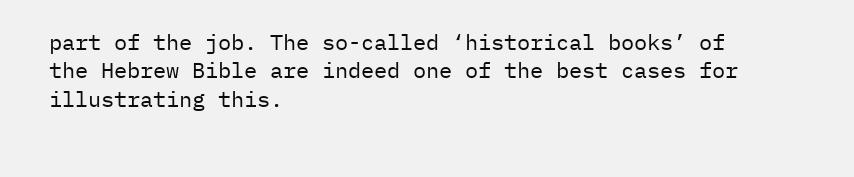part of the job. The so-called ‘historical books’ of the Hebrew Bible are indeed one of the best cases for illustrating this.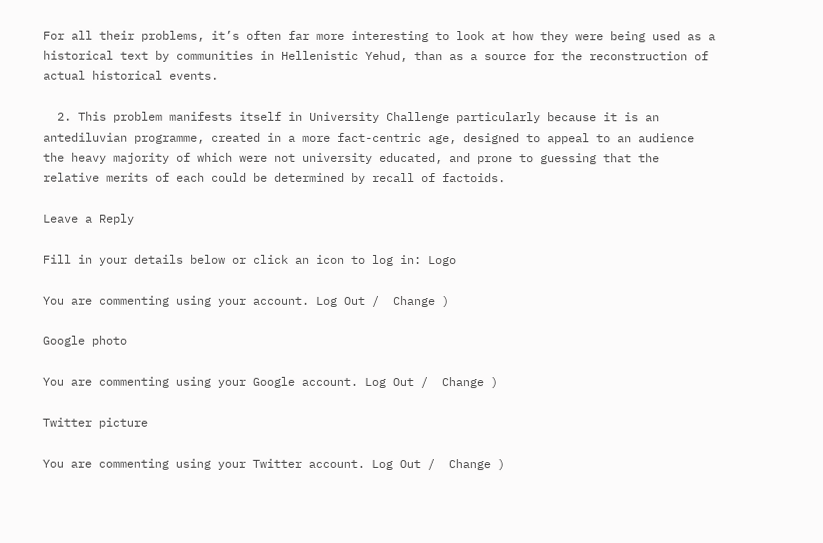For all their problems, it’s often far more interesting to look at how they were being used as a historical text by communities in Hellenistic Yehud, than as a source for the reconstruction of actual historical events.

  2. This problem manifests itself in University Challenge particularly because it is an antediluvian programme, created in a more fact-centric age, designed to appeal to an audience the heavy majority of which were not university educated, and prone to guessing that the relative merits of each could be determined by recall of factoids.

Leave a Reply

Fill in your details below or click an icon to log in: Logo

You are commenting using your account. Log Out /  Change )

Google photo

You are commenting using your Google account. Log Out /  Change )

Twitter picture

You are commenting using your Twitter account. Log Out /  Change )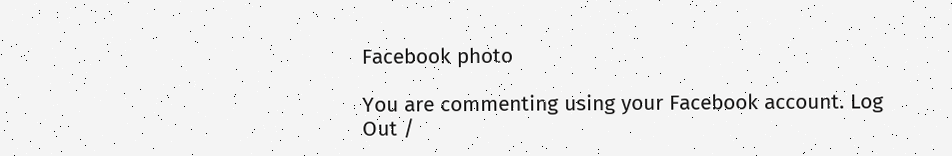Facebook photo

You are commenting using your Facebook account. Log Out /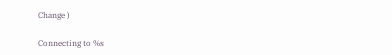Change )

Connecting to %s